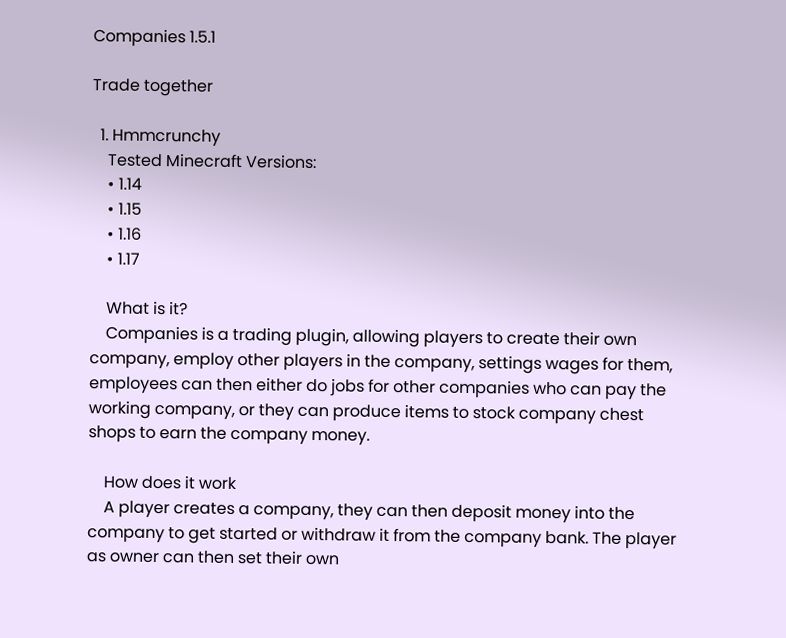Companies 1.5.1

Trade together

  1. Hmmcrunchy
    Tested Minecraft Versions:
    • 1.14
    • 1.15
    • 1.16
    • 1.17

    What is it?
    Companies is a trading plugin, allowing players to create their own company, employ other players in the company, settings wages for them, employees can then either do jobs for other companies who can pay the working company, or they can produce items to stock company chest shops to earn the company money.

    How does it work
    A player creates a company, they can then deposit money into the company to get started or withdraw it from the company bank. The player as owner can then set their own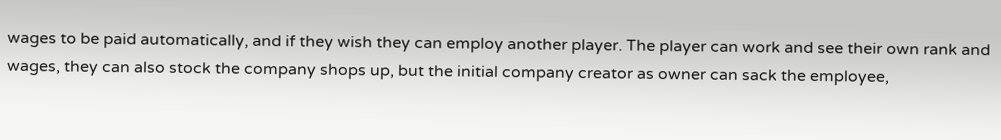wages to be paid automatically, and if they wish they can employ another player. The player can work and see their own rank and wages, they can also stock the company shops up, but the initial company creator as owner can sack the employee,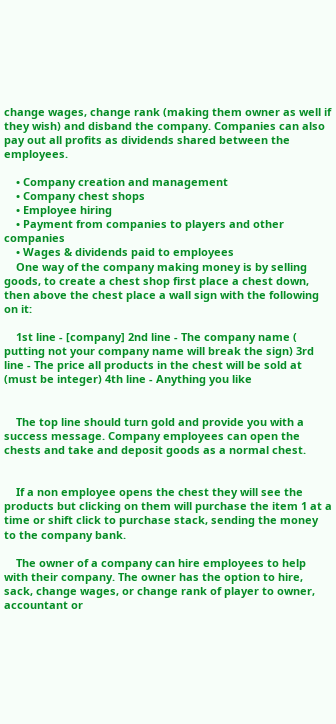change wages, change rank (making them owner as well if they wish) and disband the company. Companies can also pay out all profits as dividends shared between the employees.

    • Company creation and management
    • Company chest shops
    • Employee hiring
    • Payment from companies to players and other companies
    • Wages & dividends paid to employees
    One way of the company making money is by selling goods, to create a chest shop first place a chest down, then above the chest place a wall sign with the following on it:

    1st line - [company] 2nd line - The company name ( putting not your company name will break the sign) 3rd line - The price all products in the chest will be sold at (must be integer) 4th line - Anything you like


    The top line should turn gold and provide you with a success message. Company employees can open the chests and take and deposit goods as a normal chest.


    If a non employee opens the chest they will see the products but clicking on them will purchase the item 1 at a time or shift click to purchase stack, sending the money to the company bank.

    The owner of a company can hire employees to help with their company. The owner has the option to hire, sack, change wages, or change rank of player to owner, accountant or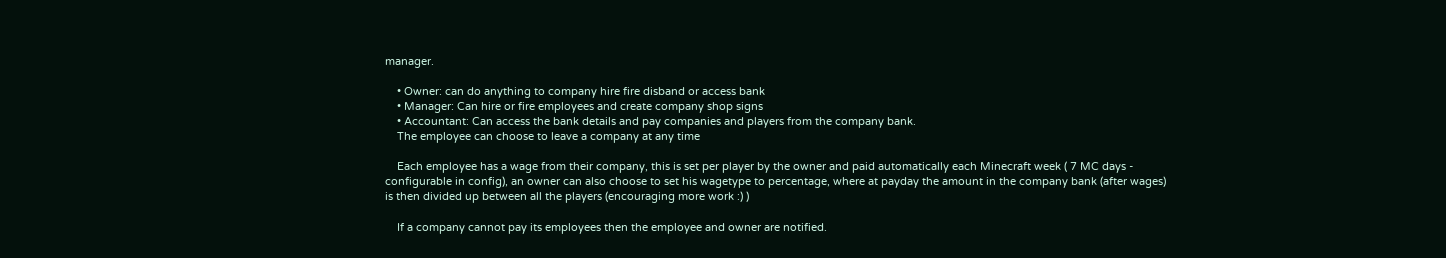manager.

    • Owner: can do anything to company hire fire disband or access bank
    • Manager: Can hire or fire employees and create company shop signs
    • Accountant: Can access the bank details and pay companies and players from the company bank.
    The employee can choose to leave a company at any time

    Each employee has a wage from their company, this is set per player by the owner and paid automatically each Minecraft week ( 7 MC days - configurable in config), an owner can also choose to set his wagetype to percentage, where at payday the amount in the company bank (after wages) is then divided up between all the players (encouraging more work :) )

    If a company cannot pay its employees then the employee and owner are notified.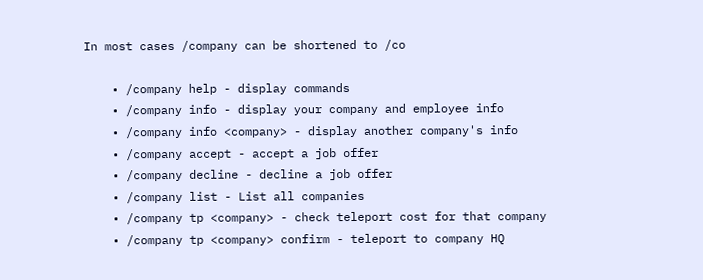In most cases /company can be shortened to /co

    • /company help - display commands
    • /company info - display your company and employee info
    • /company info <company> - display another company's info
    • /company accept - accept a job offer
    • /company decline - decline a job offer
    • /company list - List all companies
    • /company tp <company> - check teleport cost for that company
    • /company tp <company> confirm - teleport to company HQ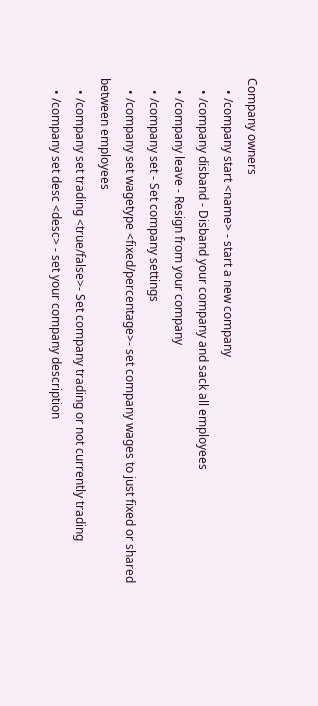Company owners
    • /company start <name> - start a new company
    • /company disband - Disband your company and sack all employees
    • /company leave - Resign from your company
    • /company set - Set company settings
    • /company set wagetype <fixed/percentage>- set company wages to just fixed or shared between employees
    • /company set trading <true/false>- Set company trading or not currently trading
    • /company set desc <desc> - set your company description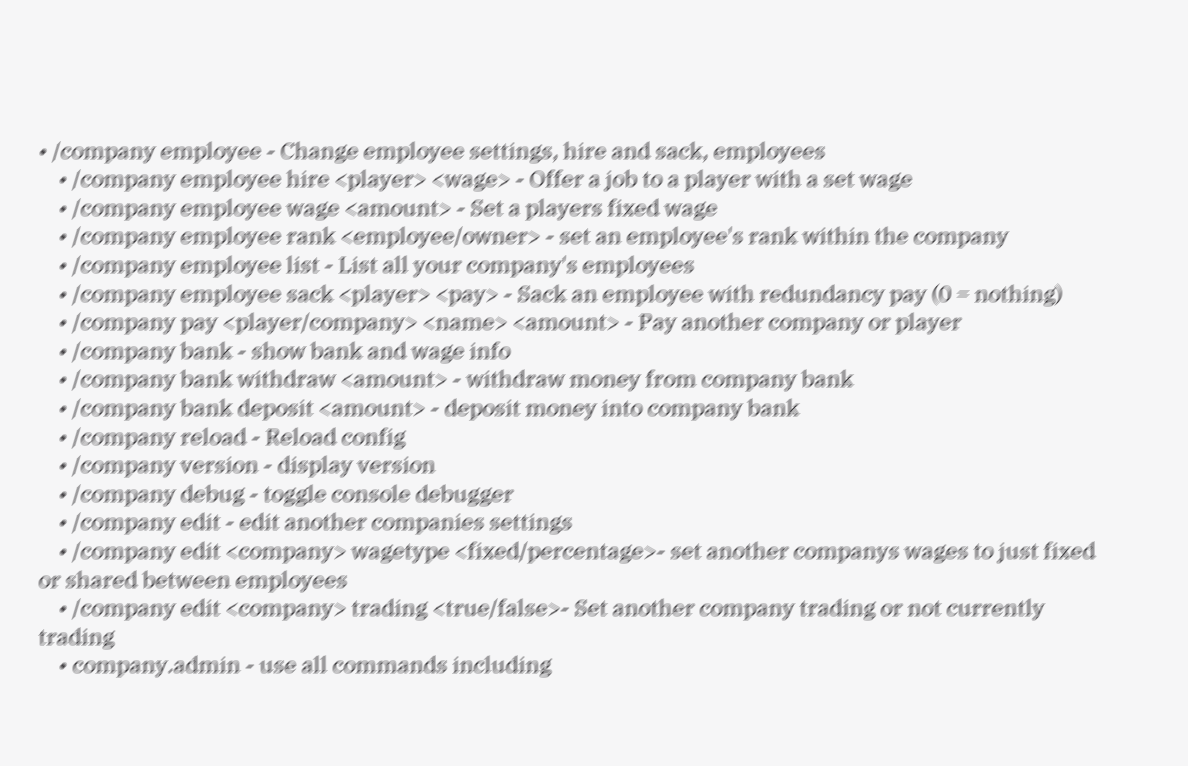• /company employee - Change employee settings, hire and sack, employees
    • /company employee hire <player> <wage> - Offer a job to a player with a set wage
    • /company employee wage <amount> - Set a players fixed wage
    • /company employee rank <employee/owner> - set an employee's rank within the company
    • /company employee list - List all your company's employees
    • /company employee sack <player> <pay> - Sack an employee with redundancy pay (0 = nothing)
    • /company pay <player/company> <name> <amount> - Pay another company or player
    • /company bank - show bank and wage info
    • /company bank withdraw <amount> - withdraw money from company bank
    • /company bank deposit <amount> - deposit money into company bank
    • /company reload - Reload config
    • /company version - display version
    • /company debug - toggle console debugger
    • /company edit - edit another companies settings
    • /company edit <company> wagetype <fixed/percentage>- set another companys wages to just fixed or shared between employees
    • /company edit <company> trading <true/false>- Set another company trading or not currently trading
    • company.admin - use all commands including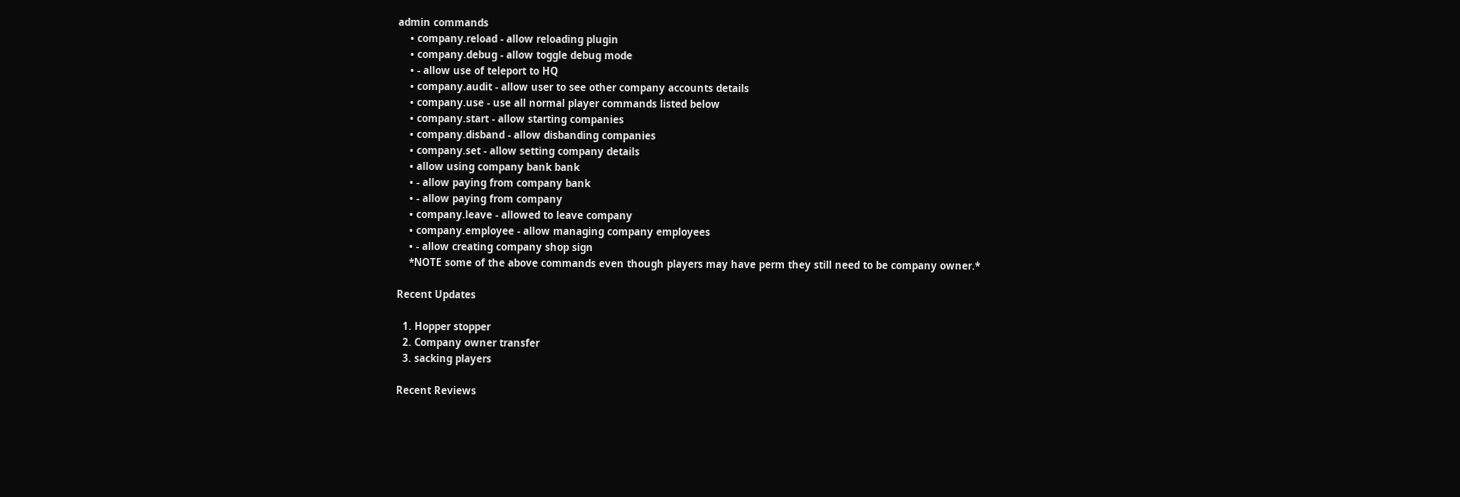admin commands
    • company.reload - allow reloading plugin
    • company.debug - allow toggle debug mode
    • - allow use of teleport to HQ
    • company.audit - allow user to see other company accounts details
    • company.use - use all normal player commands listed below
    • company.start - allow starting companies
    • company.disband - allow disbanding companies
    • company.set - allow setting company details
    • allow using company bank bank
    • - allow paying from company bank
    • - allow paying from company
    • company.leave - allowed to leave company
    • company.employee - allow managing company employees
    • - allow creating company shop sign
    *NOTE some of the above commands even though players may have perm they still need to be company owner.*

Recent Updates

  1. Hopper stopper
  2. Company owner transfer
  3. sacking players

Recent Reviews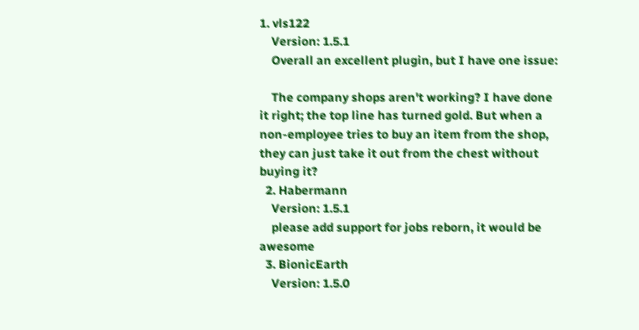1. vls122
    Version: 1.5.1
    Overall an excellent plugin, but I have one issue:

    The company shops aren't working? I have done it right; the top line has turned gold. But when a non-employee tries to buy an item from the shop, they can just take it out from the chest without buying it?
  2. Habermann
    Version: 1.5.1
    please add support for jobs reborn, it would be awesome
  3. BionicEarth
    Version: 1.5.0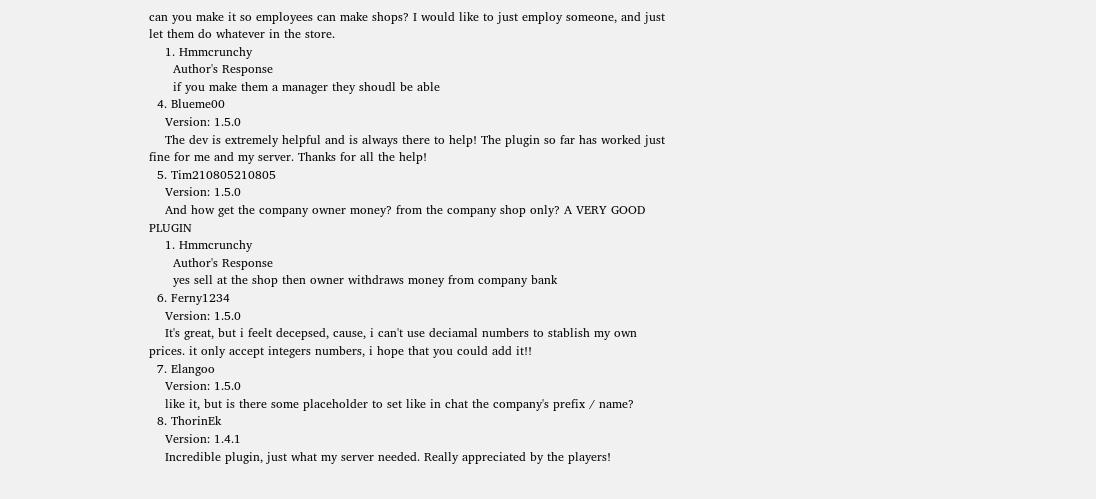can you make it so employees can make shops? I would like to just employ someone, and just let them do whatever in the store.
    1. Hmmcrunchy
      Author's Response
      if you make them a manager they shoudl be able
  4. Blueme00
    Version: 1.5.0
    The dev is extremely helpful and is always there to help! The plugin so far has worked just fine for me and my server. Thanks for all the help!
  5. Tim210805210805
    Version: 1.5.0
    And how get the company owner money? from the company shop only? A VERY GOOD PLUGIN
    1. Hmmcrunchy
      Author's Response
      yes sell at the shop then owner withdraws money from company bank
  6. Ferny1234
    Version: 1.5.0
    It's great, but i feelt decepsed, cause, i can't use deciamal numbers to stablish my own prices. it only accept integers numbers, i hope that you could add it!!
  7. Elangoo
    Version: 1.5.0
    like it, but is there some placeholder to set like in chat the company's prefix / name?
  8. ThorinEk
    Version: 1.4.1
    Incredible plugin, just what my server needed. Really appreciated by the players!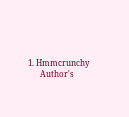1. Hmmcrunchy
      Author's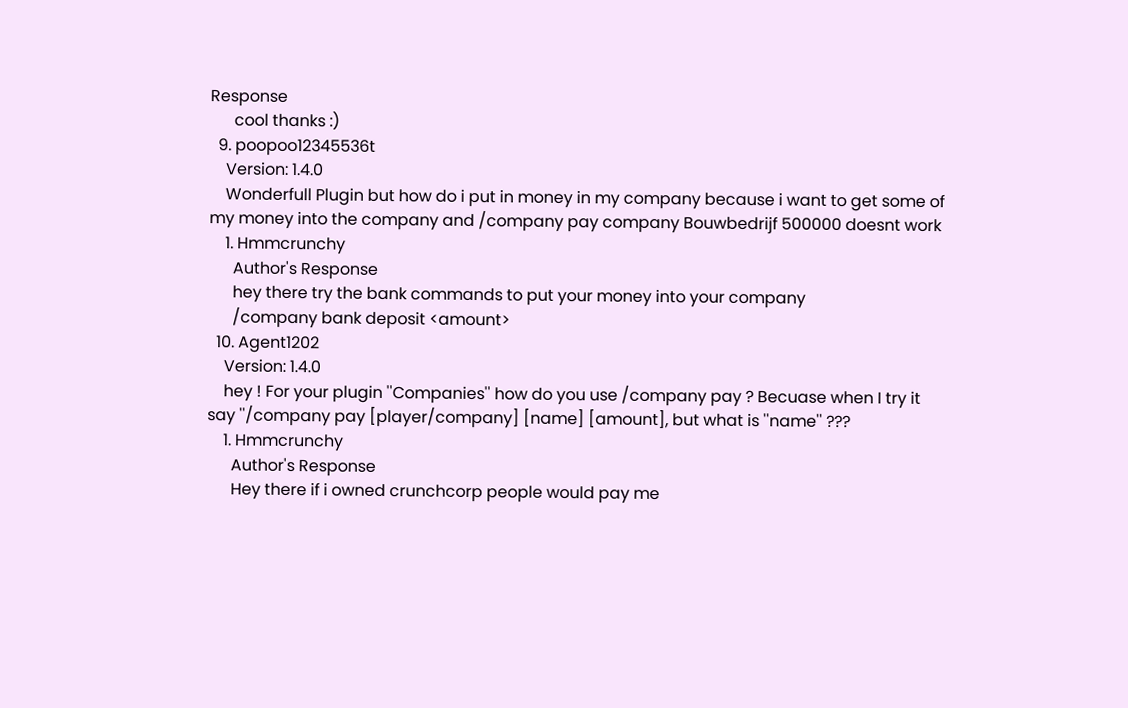Response
      cool thanks :)
  9. poopoo12345536t
    Version: 1.4.0
    Wonderfull Plugin but how do i put in money in my company because i want to get some of my money into the company and /company pay company Bouwbedrijf 500000 doesnt work
    1. Hmmcrunchy
      Author's Response
      hey there try the bank commands to put your money into your company
      /company bank deposit <amount>
  10. Agent1202
    Version: 1.4.0
    hey ! For your plugin ''Companies'' how do you use /company pay ? Becuase when I try it say ''/company pay [player/company] [name] [amount], but what is ''name'' ???
    1. Hmmcrunchy
      Author's Response
      Hey there if i owned crunchcorp people would pay me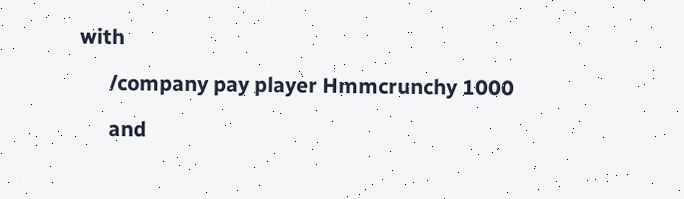with

      /company pay player Hmmcrunchy 1000

      and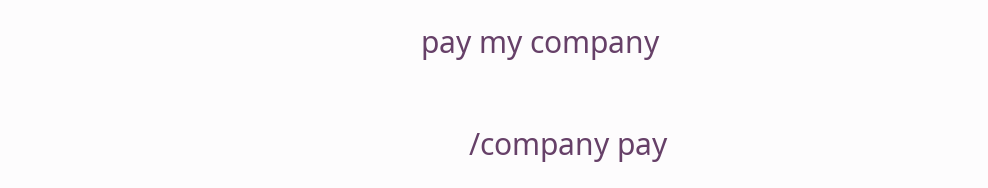pay my company

      /company pay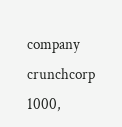company crunchcorp 1000,